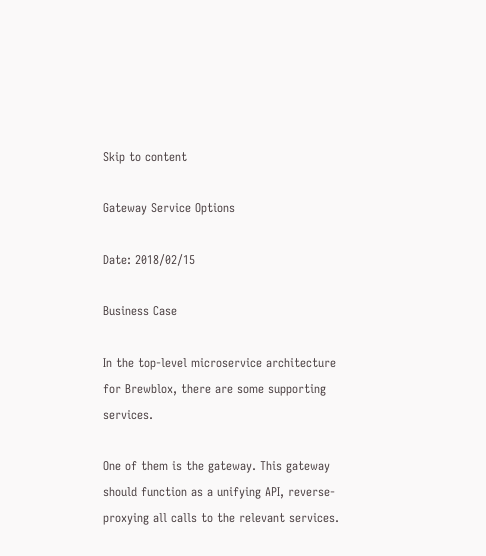Skip to content

Gateway Service Options

Date: 2018/02/15

Business Case

In the top-level microservice architecture for Brewblox, there are some supporting services.

One of them is the gateway. This gateway should function as a unifying API, reverse-proxying all calls to the relevant services.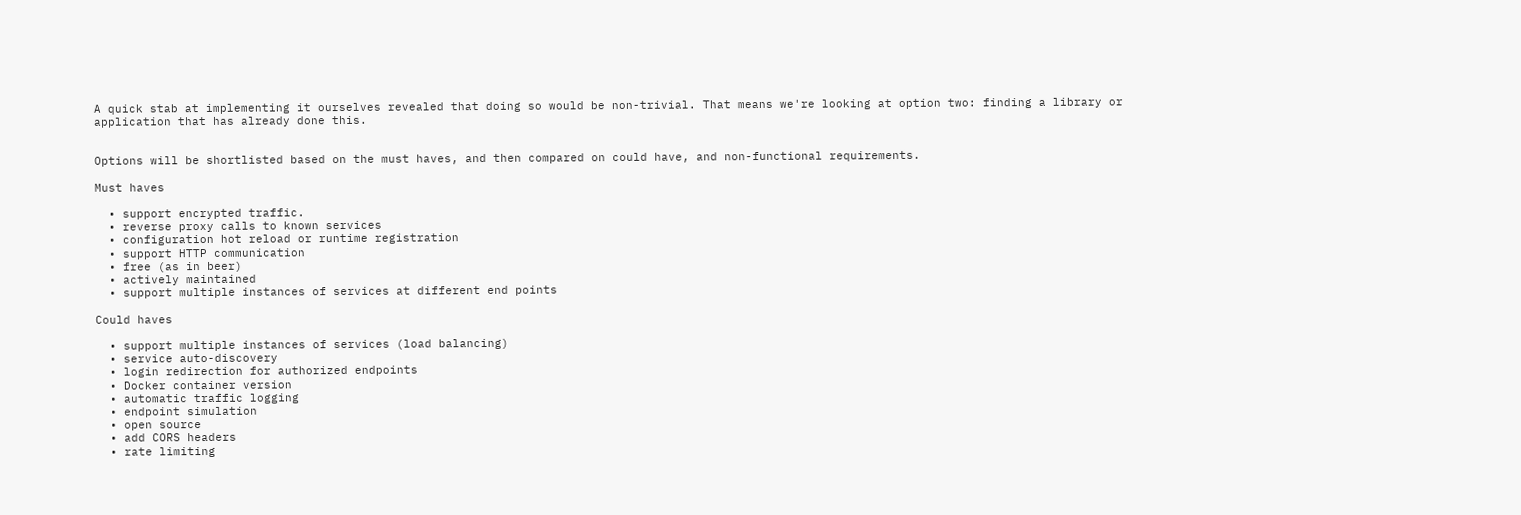A quick stab at implementing it ourselves revealed that doing so would be non-trivial. That means we're looking at option two: finding a library or application that has already done this.


Options will be shortlisted based on the must haves, and then compared on could have, and non-functional requirements.

Must haves

  • support encrypted traffic.
  • reverse proxy calls to known services
  • configuration hot reload or runtime registration
  • support HTTP communication
  • free (as in beer)
  • actively maintained
  • support multiple instances of services at different end points

Could haves

  • support multiple instances of services (load balancing)
  • service auto-discovery
  • login redirection for authorized endpoints
  • Docker container version
  • automatic traffic logging
  • endpoint simulation
  • open source
  • add CORS headers
  • rate limiting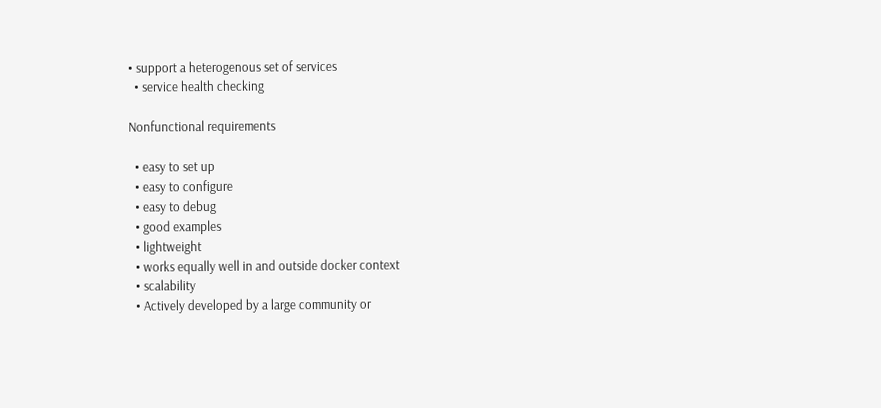• support a heterogenous set of services
  • service health checking

Nonfunctional requirements

  • easy to set up
  • easy to configure
  • easy to debug
  • good examples
  • lightweight
  • works equally well in and outside docker context
  • scalability
  • Actively developed by a large community or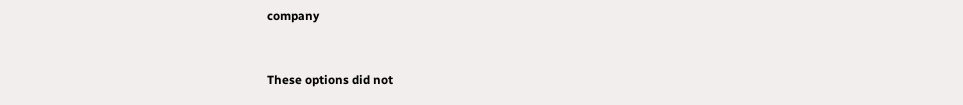company



These options did not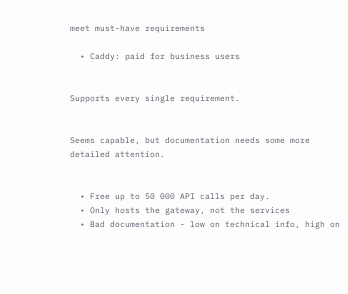meet must-have requirements

  • Caddy: paid for business users


Supports every single requirement.


Seems capable, but documentation needs some more detailed attention.


  • Free up to 50 000 API calls per day.
  • Only hosts the gateway, not the services
  • Bad documentation - low on technical info, high on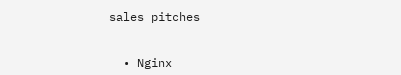sales pitches


  • Nginx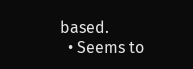based.
  • Seems to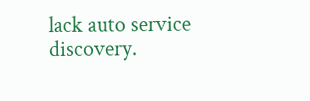lack auto service discovery.